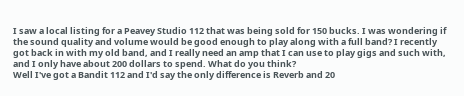I saw a local listing for a Peavey Studio 112 that was being sold for 150 bucks. I was wondering if the sound quality and volume would be good enough to play along with a full band? I recently got back in with my old band, and I really need an amp that I can use to play gigs and such with, and I only have about 200 dollars to spend. What do you think?
Well I've got a Bandit 112 and I'd say the only difference is Reverb and 20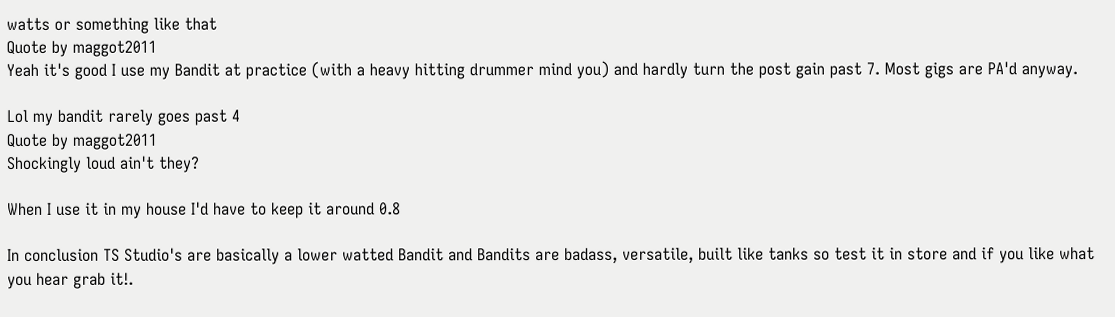watts or something like that
Quote by maggot2011
Yeah it's good I use my Bandit at practice (with a heavy hitting drummer mind you) and hardly turn the post gain past 7. Most gigs are PA'd anyway.

Lol my bandit rarely goes past 4
Quote by maggot2011
Shockingly loud ain't they?

When I use it in my house I'd have to keep it around 0.8

In conclusion TS Studio's are basically a lower watted Bandit and Bandits are badass, versatile, built like tanks so test it in store and if you like what you hear grab it!.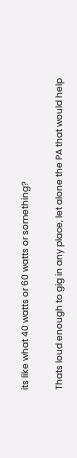its like what 40 watts or 60 watts or something?

Thats loud enough to gig in any place, let alone the PA that would help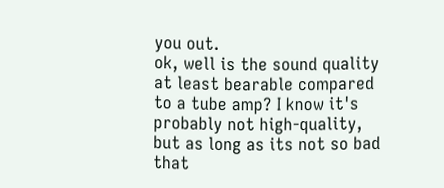you out.
ok, well is the sound quality at least bearable compared to a tube amp? I know it's probably not high-quality, but as long as its not so bad that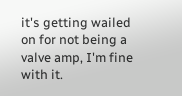it's getting wailed on for not being a valve amp, I'm fine with it.